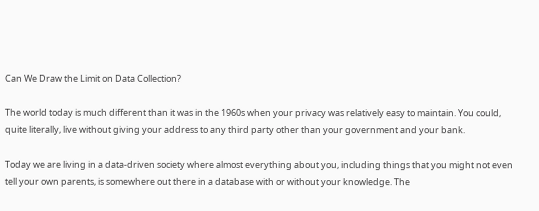Can We Draw the Limit on Data Collection?

The world today is much different than it was in the 1960s when your privacy was relatively easy to maintain. You could, quite literally, live without giving your address to any third party other than your government and your bank.

Today we are living in a data-driven society where almost everything about you, including things that you might not even tell your own parents, is somewhere out there in a database with or without your knowledge. The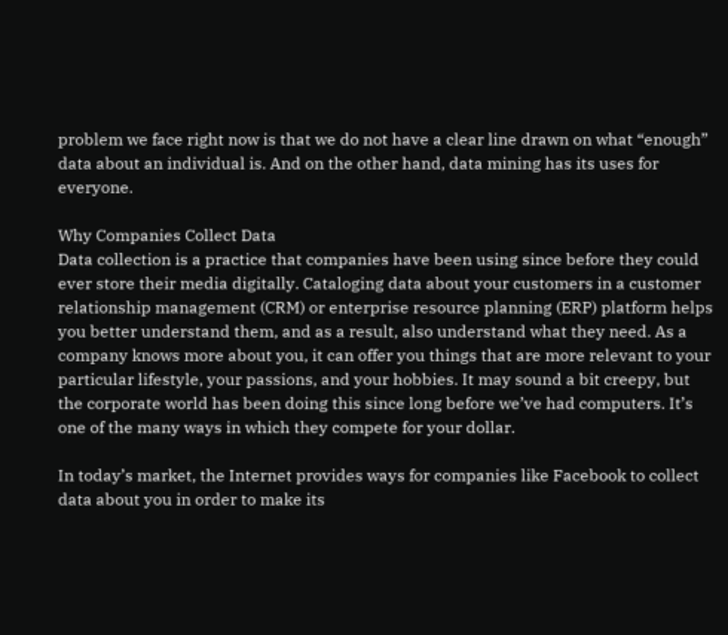problem we face right now is that we do not have a clear line drawn on what “enough” data about an individual is. And on the other hand, data mining has its uses for everyone.

Why Companies Collect Data
Data collection is a practice that companies have been using since before they could ever store their media digitally. Cataloging data about your customers in a customer relationship management (CRM) or enterprise resource planning (ERP) platform helps you better understand them, and as a result, also understand what they need. As a company knows more about you, it can offer you things that are more relevant to your particular lifestyle, your passions, and your hobbies. It may sound a bit creepy, but the corporate world has been doing this since long before we’ve had computers. It’s one of the many ways in which they compete for your dollar.

In today’s market, the Internet provides ways for companies like Facebook to collect data about you in order to make its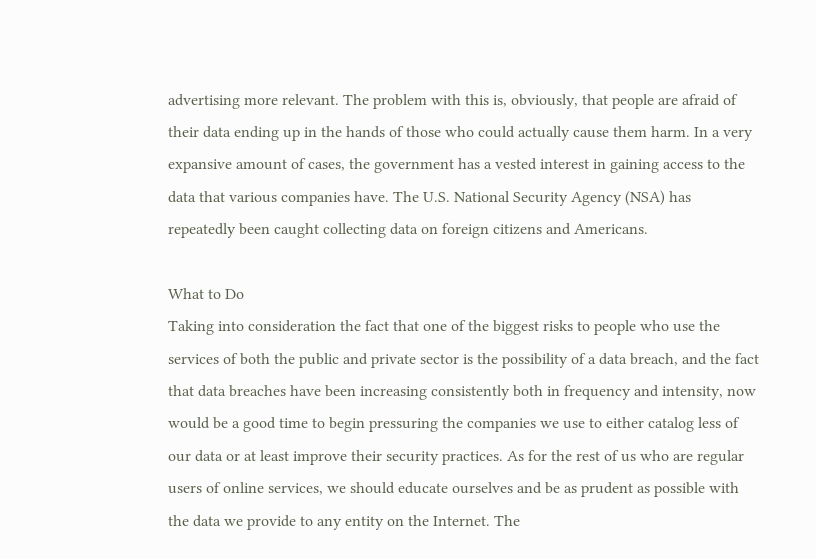advertising more relevant. The problem with this is, obviously, that people are afraid of their data ending up in the hands of those who could actually cause them harm. In a very expansive amount of cases, the government has a vested interest in gaining access to the data that various companies have. The U.S. National Security Agency (NSA) has repeatedly been caught collecting data on foreign citizens and Americans.

What to Do
Taking into consideration the fact that one of the biggest risks to people who use the services of both the public and private sector is the possibility of a data breach, and the fact that data breaches have been increasing consistently both in frequency and intensity, now would be a good time to begin pressuring the companies we use to either catalog less of our data or at least improve their security practices. As for the rest of us who are regular users of online services, we should educate ourselves and be as prudent as possible with the data we provide to any entity on the Internet. The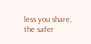less you share, the safer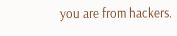you are from hackers.